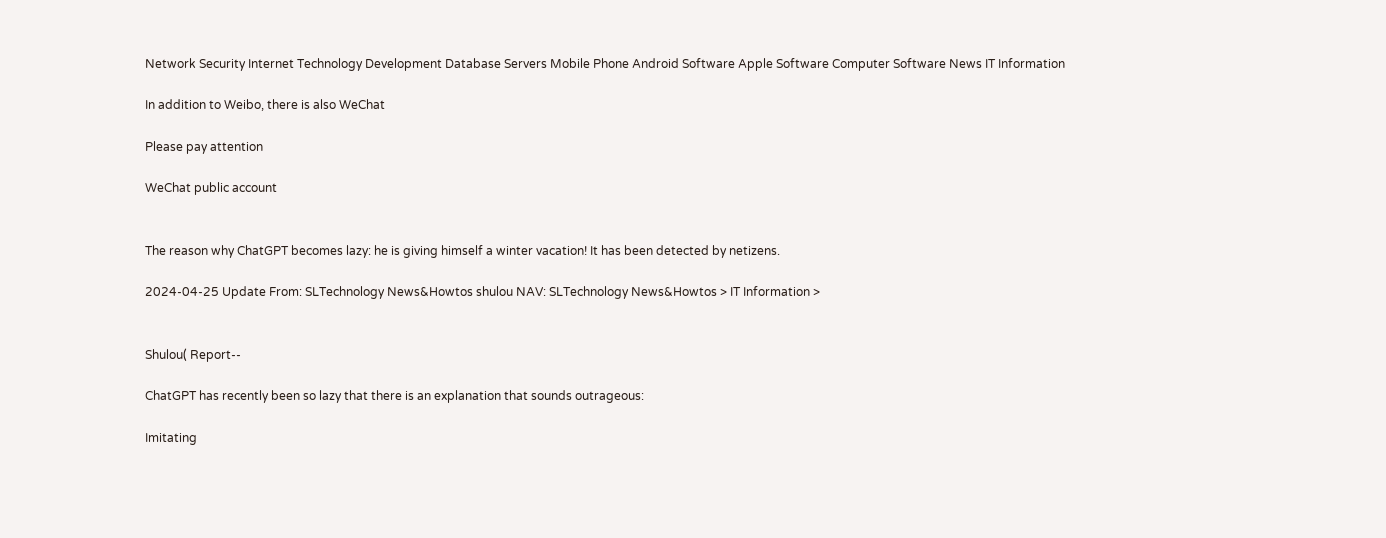Network Security Internet Technology Development Database Servers Mobile Phone Android Software Apple Software Computer Software News IT Information

In addition to Weibo, there is also WeChat

Please pay attention

WeChat public account


The reason why ChatGPT becomes lazy: he is giving himself a winter vacation! It has been detected by netizens.

2024-04-25 Update From: SLTechnology News&Howtos shulou NAV: SLTechnology News&Howtos > IT Information >


Shulou( Report--

ChatGPT has recently been so lazy that there is an explanation that sounds outrageous:

Imitating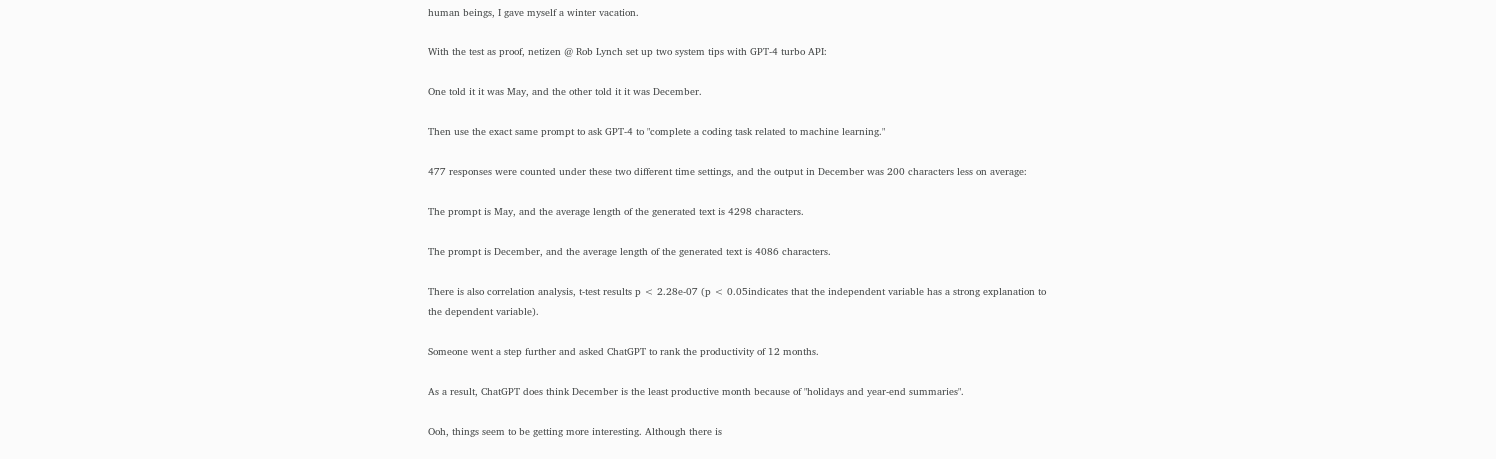human beings, I gave myself a winter vacation.

With the test as proof, netizen @ Rob Lynch set up two system tips with GPT-4 turbo API:

One told it it was May, and the other told it it was December.

Then use the exact same prompt to ask GPT-4 to "complete a coding task related to machine learning."

477 responses were counted under these two different time settings, and the output in December was 200 characters less on average:

The prompt is May, and the average length of the generated text is 4298 characters.

The prompt is December, and the average length of the generated text is 4086 characters.

There is also correlation analysis, t-test results p < 2.28e-07 (p < 0.05indicates that the independent variable has a strong explanation to the dependent variable).

Someone went a step further and asked ChatGPT to rank the productivity of 12 months.

As a result, ChatGPT does think December is the least productive month because of "holidays and year-end summaries".

Ooh, things seem to be getting more interesting. Although there is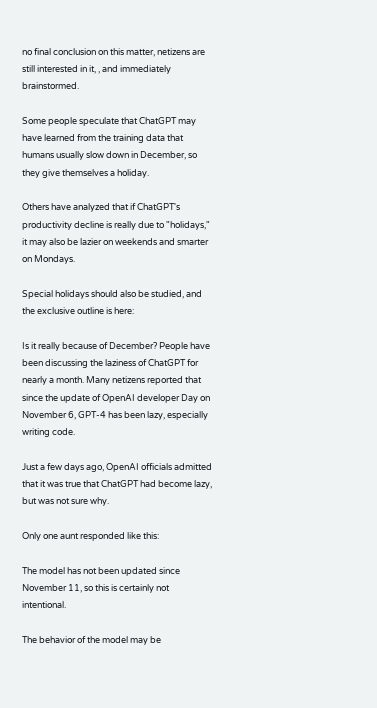no final conclusion on this matter, netizens are still interested in it, , and immediately brainstormed.

Some people speculate that ChatGPT may have learned from the training data that humans usually slow down in December, so they give themselves a holiday.

Others have analyzed that if ChatGPT's productivity decline is really due to "holidays," it may also be lazier on weekends and smarter on Mondays.

Special holidays should also be studied, and the exclusive outline is here:

Is it really because of December? People have been discussing the laziness of ChatGPT for nearly a month. Many netizens reported that since the update of OpenAI developer Day on November 6, GPT-4 has been lazy, especially writing code.

Just a few days ago, OpenAI officials admitted that it was true that ChatGPT had become lazy, but was not sure why.

Only one aunt responded like this:

The model has not been updated since November 11, so this is certainly not intentional.

The behavior of the model may be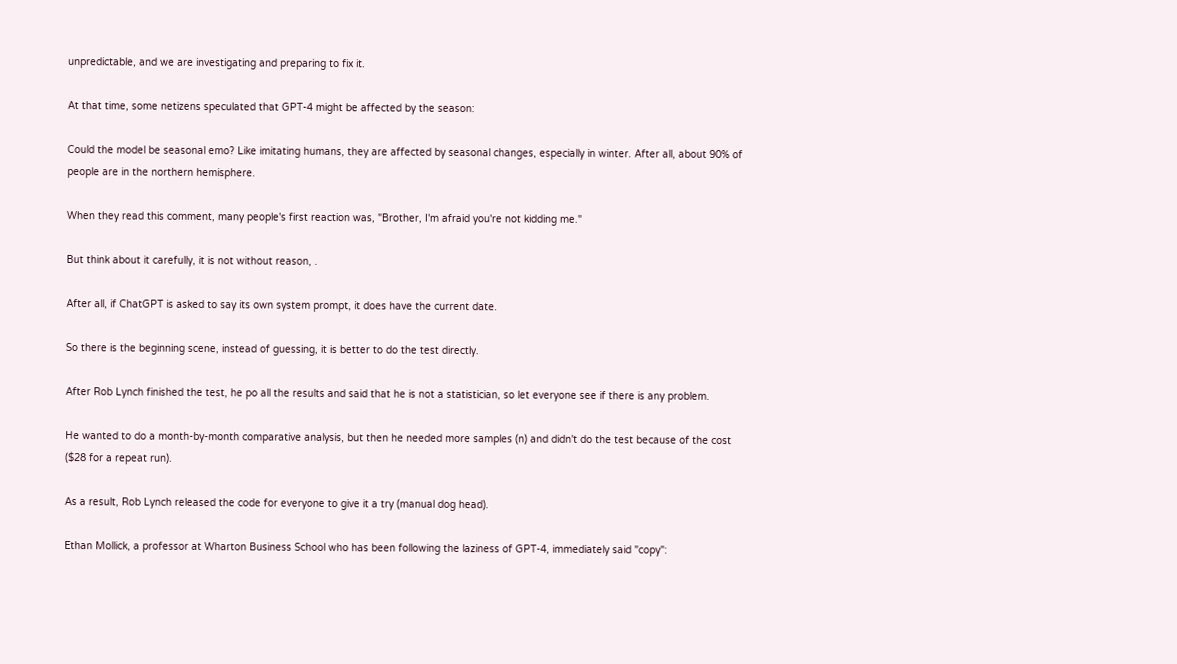unpredictable, and we are investigating and preparing to fix it.

At that time, some netizens speculated that GPT-4 might be affected by the season:

Could the model be seasonal emo? Like imitating humans, they are affected by seasonal changes, especially in winter. After all, about 90% of people are in the northern hemisphere.

When they read this comment, many people's first reaction was, "Brother, I'm afraid you're not kidding me."

But think about it carefully, it is not without reason, .

After all, if ChatGPT is asked to say its own system prompt, it does have the current date.

So there is the beginning scene, instead of guessing, it is better to do the test directly.

After Rob Lynch finished the test, he po all the results and said that he is not a statistician, so let everyone see if there is any problem.

He wanted to do a month-by-month comparative analysis, but then he needed more samples (n) and didn't do the test because of the cost ($28 for a repeat run).

As a result, Rob Lynch released the code for everyone to give it a try (manual dog head).

Ethan Mollick, a professor at Wharton Business School who has been following the laziness of GPT-4, immediately said "copy":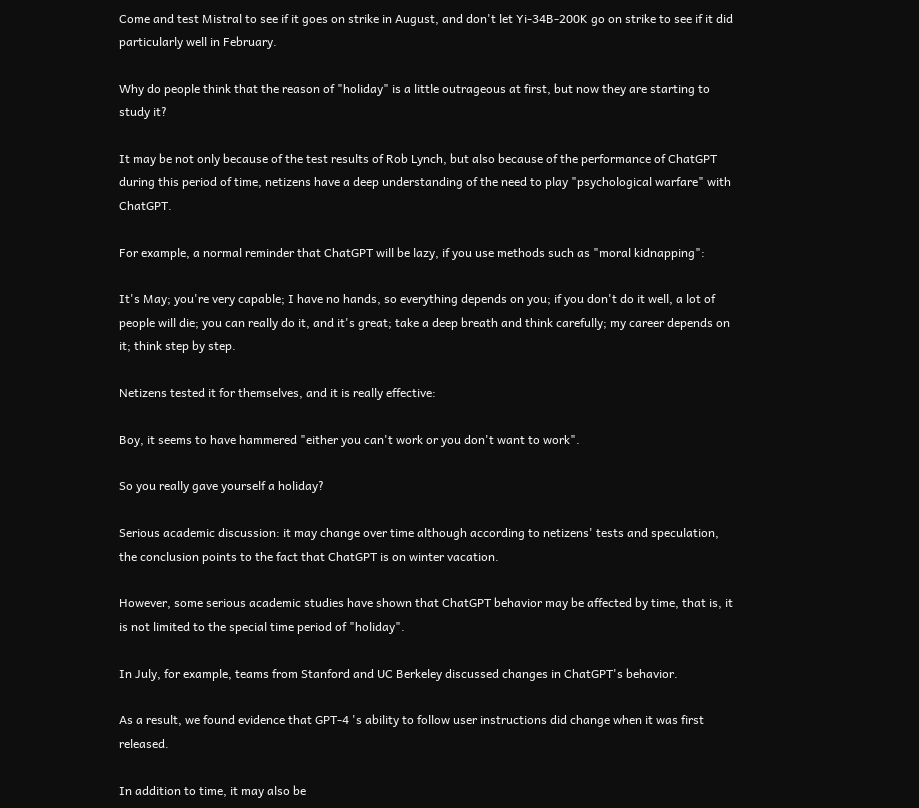Come and test Mistral to see if it goes on strike in August, and don't let Yi-34B-200K go on strike to see if it did particularly well in February.

Why do people think that the reason of "holiday" is a little outrageous at first, but now they are starting to study it?

It may be not only because of the test results of Rob Lynch, but also because of the performance of ChatGPT during this period of time, netizens have a deep understanding of the need to play "psychological warfare" with ChatGPT.

For example, a normal reminder that ChatGPT will be lazy, if you use methods such as "moral kidnapping":

It's May; you're very capable; I have no hands, so everything depends on you; if you don't do it well, a lot of people will die; you can really do it, and it's great; take a deep breath and think carefully; my career depends on it; think step by step.

Netizens tested it for themselves, and it is really effective:

Boy, it seems to have hammered "either you can't work or you don't want to work".

So you really gave yourself a holiday?

Serious academic discussion: it may change over time although according to netizens' tests and speculation, the conclusion points to the fact that ChatGPT is on winter vacation.

However, some serious academic studies have shown that ChatGPT behavior may be affected by time, that is, it is not limited to the special time period of "holiday".

In July, for example, teams from Stanford and UC Berkeley discussed changes in ChatGPT's behavior.

As a result, we found evidence that GPT-4 's ability to follow user instructions did change when it was first released.

In addition to time, it may also be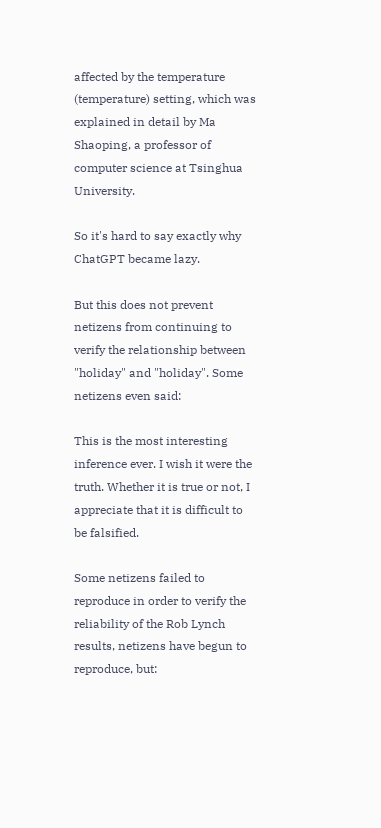affected by the temperature (temperature) setting, which was explained in detail by Ma Shaoping, a professor of computer science at Tsinghua University.

So it's hard to say exactly why ChatGPT became lazy.

But this does not prevent netizens from continuing to verify the relationship between "holiday" and "holiday". Some netizens even said:

This is the most interesting inference ever. I wish it were the truth. Whether it is true or not, I appreciate that it is difficult to be falsified.

Some netizens failed to reproduce in order to verify the reliability of the Rob Lynch results, netizens have begun to reproduce, but: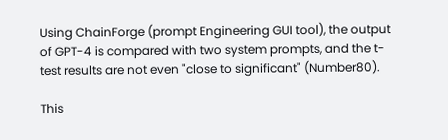Using ChainForge (prompt Engineering GUI tool), the output of GPT-4 is compared with two system prompts, and the t-test results are not even "close to significant" (Number80).

This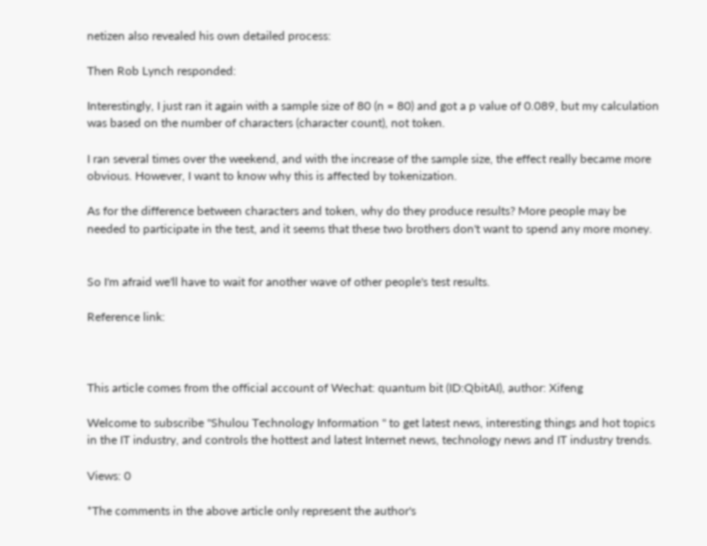netizen also revealed his own detailed process:

Then Rob Lynch responded:

Interestingly, I just ran it again with a sample size of 80 (n = 80) and got a p value of 0.089, but my calculation was based on the number of characters (character count), not token.

I ran several times over the weekend, and with the increase of the sample size, the effect really became more obvious. However, I want to know why this is affected by tokenization.

As for the difference between characters and token, why do they produce results? More people may be needed to participate in the test, and it seems that these two brothers don't want to spend any more money.


So I'm afraid we'll have to wait for another wave of other people's test results.

Reference link:



This article comes from the official account of Wechat: quantum bit (ID:QbitAI), author: Xifeng

Welcome to subscribe "Shulou Technology Information " to get latest news, interesting things and hot topics in the IT industry, and controls the hottest and latest Internet news, technology news and IT industry trends.

Views: 0

*The comments in the above article only represent the author's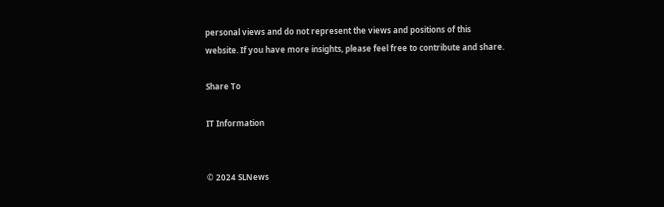personal views and do not represent the views and positions of this website. If you have more insights, please feel free to contribute and share.

Share To

IT Information


© 2024 SLNews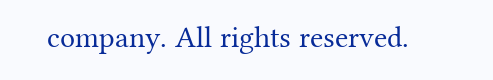company. All rights reserved.